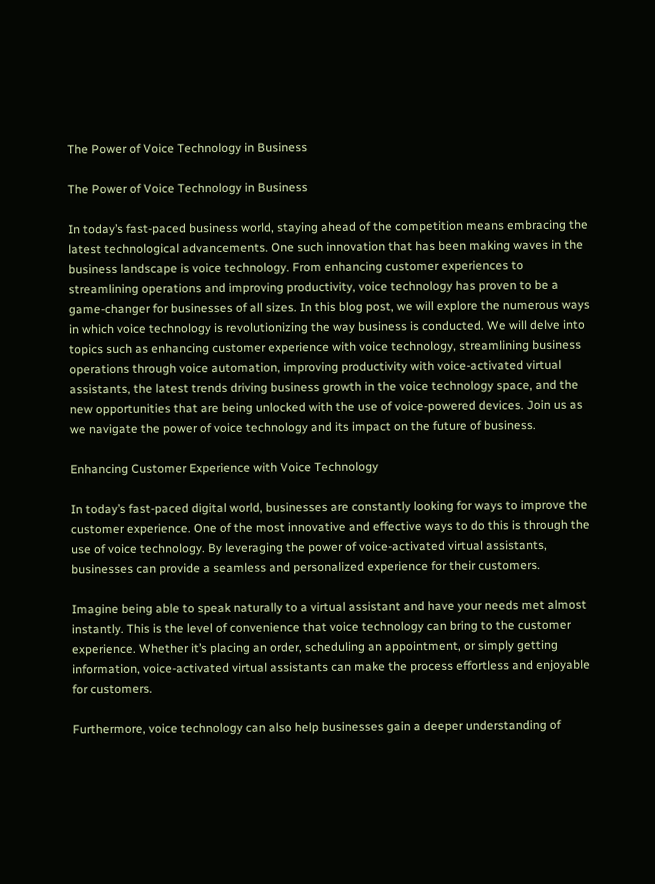The Power of Voice Technology in Business

The Power of Voice Technology in Business

In today’s fast-paced business world, staying ahead of the competition means embracing the latest technological advancements. One such innovation that has been making waves in the business landscape is voice technology. From enhancing customer experiences to streamlining operations and improving productivity, voice technology has proven to be a game-changer for businesses of all sizes. In this blog post, we will explore the numerous ways in which voice technology is revolutionizing the way business is conducted. We will delve into topics such as enhancing customer experience with voice technology, streamlining business operations through voice automation, improving productivity with voice-activated virtual assistants, the latest trends driving business growth in the voice technology space, and the new opportunities that are being unlocked with the use of voice-powered devices. Join us as we navigate the power of voice technology and its impact on the future of business.

Enhancing Customer Experience with Voice Technology

In today’s fast-paced digital world, businesses are constantly looking for ways to improve the customer experience. One of the most innovative and effective ways to do this is through the use of voice technology. By leveraging the power of voice-activated virtual assistants, businesses can provide a seamless and personalized experience for their customers.

Imagine being able to speak naturally to a virtual assistant and have your needs met almost instantly. This is the level of convenience that voice technology can bring to the customer experience. Whether it’s placing an order, scheduling an appointment, or simply getting information, voice-activated virtual assistants can make the process effortless and enjoyable for customers.

Furthermore, voice technology can also help businesses gain a deeper understanding of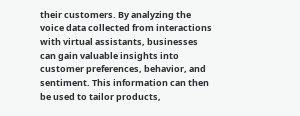their customers. By analyzing the voice data collected from interactions with virtual assistants, businesses can gain valuable insights into customer preferences, behavior, and sentiment. This information can then be used to tailor products,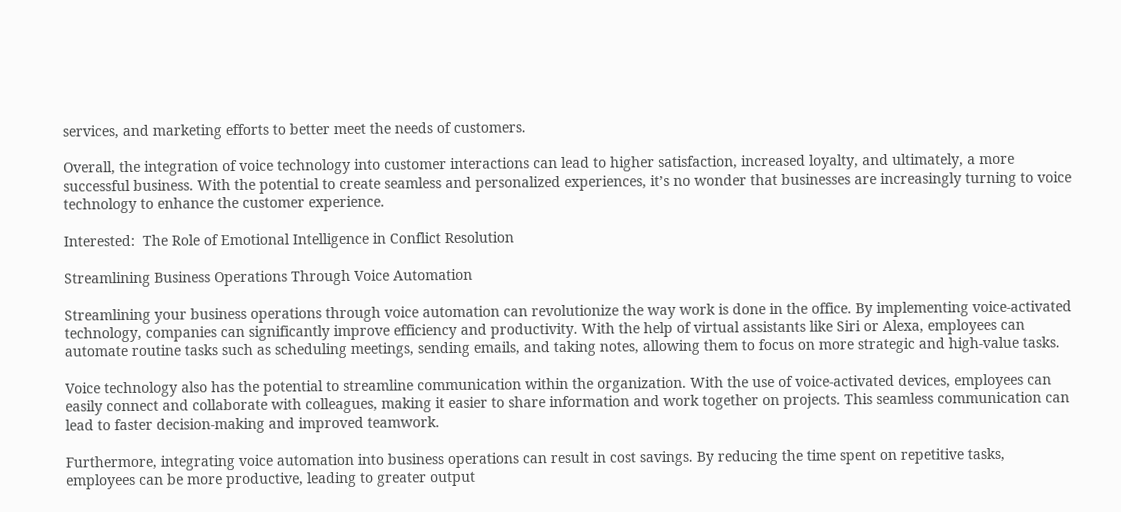services, and marketing efforts to better meet the needs of customers.

Overall, the integration of voice technology into customer interactions can lead to higher satisfaction, increased loyalty, and ultimately, a more successful business. With the potential to create seamless and personalized experiences, it’s no wonder that businesses are increasingly turning to voice technology to enhance the customer experience.

Interested:  The Role of Emotional Intelligence in Conflict Resolution

Streamlining Business Operations Through Voice Automation

Streamlining your business operations through voice automation can revolutionize the way work is done in the office. By implementing voice-activated technology, companies can significantly improve efficiency and productivity. With the help of virtual assistants like Siri or Alexa, employees can automate routine tasks such as scheduling meetings, sending emails, and taking notes, allowing them to focus on more strategic and high-value tasks.

Voice technology also has the potential to streamline communication within the organization. With the use of voice-activated devices, employees can easily connect and collaborate with colleagues, making it easier to share information and work together on projects. This seamless communication can lead to faster decision-making and improved teamwork.

Furthermore, integrating voice automation into business operations can result in cost savings. By reducing the time spent on repetitive tasks, employees can be more productive, leading to greater output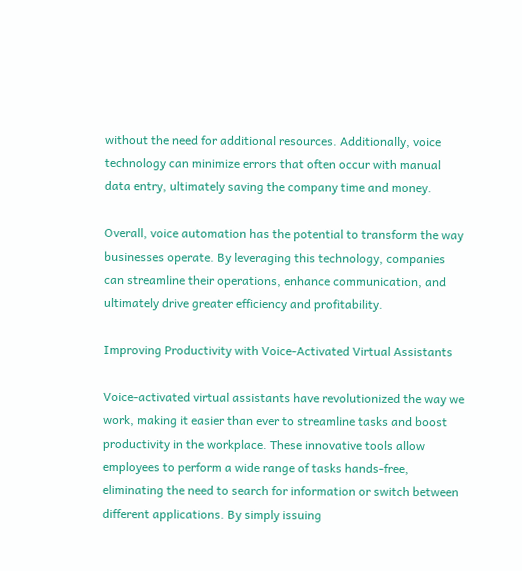without the need for additional resources. Additionally, voice technology can minimize errors that often occur with manual data entry, ultimately saving the company time and money.

Overall, voice automation has the potential to transform the way businesses operate. By leveraging this technology, companies can streamline their operations, enhance communication, and ultimately drive greater efficiency and profitability.

Improving Productivity with Voice-Activated Virtual Assistants

Voice-activated virtual assistants have revolutionized the way we work, making it easier than ever to streamline tasks and boost productivity in the workplace. These innovative tools allow employees to perform a wide range of tasks hands-free, eliminating the need to search for information or switch between different applications. By simply issuing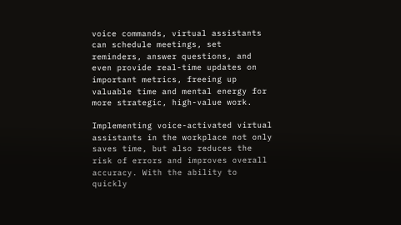voice commands, virtual assistants can schedule meetings, set reminders, answer questions, and even provide real-time updates on important metrics, freeing up valuable time and mental energy for more strategic, high-value work.

Implementing voice-activated virtual assistants in the workplace not only saves time, but also reduces the risk of errors and improves overall accuracy. With the ability to quickly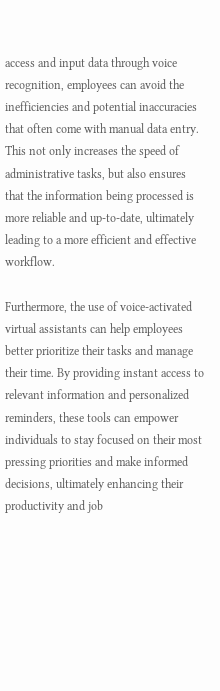access and input data through voice recognition, employees can avoid the inefficiencies and potential inaccuracies that often come with manual data entry. This not only increases the speed of administrative tasks, but also ensures that the information being processed is more reliable and up-to-date, ultimately leading to a more efficient and effective workflow.

Furthermore, the use of voice-activated virtual assistants can help employees better prioritize their tasks and manage their time. By providing instant access to relevant information and personalized reminders, these tools can empower individuals to stay focused on their most pressing priorities and make informed decisions, ultimately enhancing their productivity and job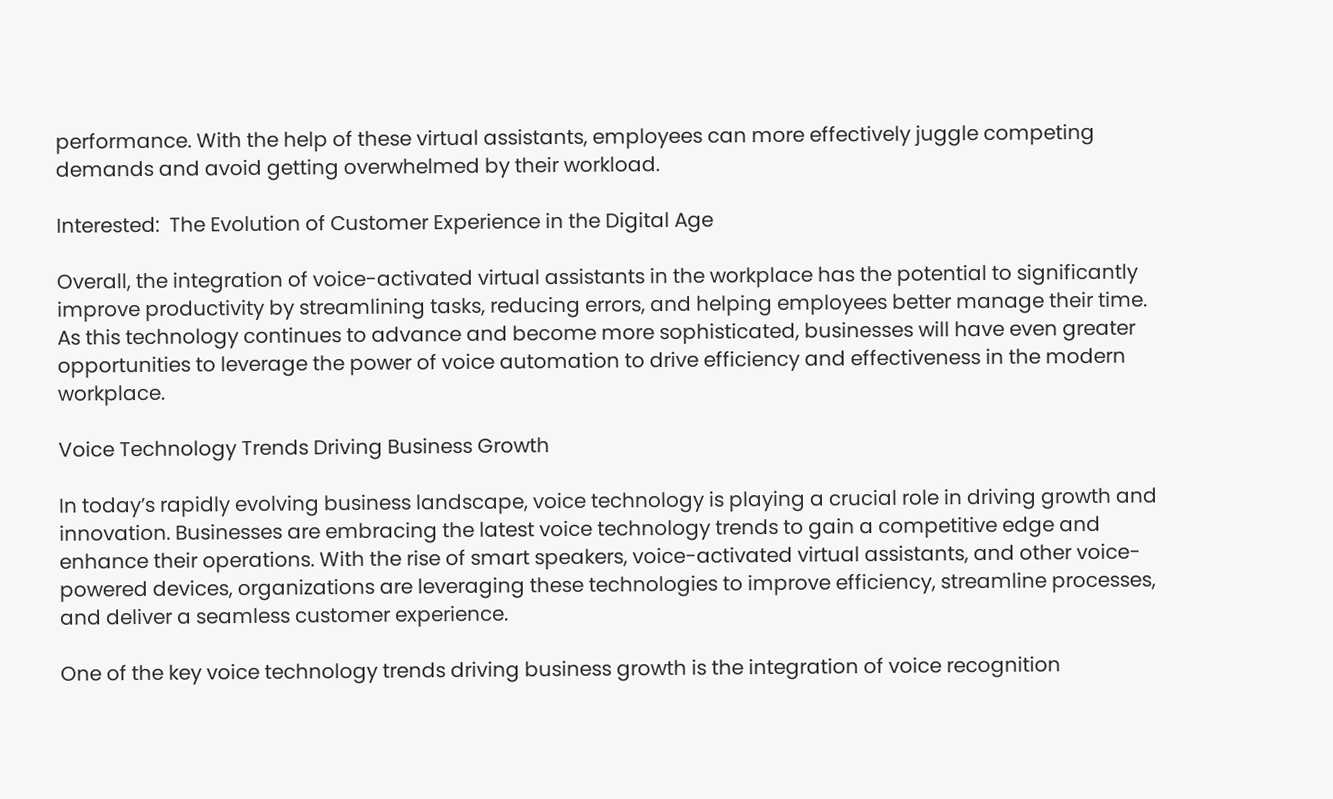performance. With the help of these virtual assistants, employees can more effectively juggle competing demands and avoid getting overwhelmed by their workload.

Interested:  The Evolution of Customer Experience in the Digital Age

Overall, the integration of voice-activated virtual assistants in the workplace has the potential to significantly improve productivity by streamlining tasks, reducing errors, and helping employees better manage their time. As this technology continues to advance and become more sophisticated, businesses will have even greater opportunities to leverage the power of voice automation to drive efficiency and effectiveness in the modern workplace.

Voice Technology Trends Driving Business Growth

In today’s rapidly evolving business landscape, voice technology is playing a crucial role in driving growth and innovation. Businesses are embracing the latest voice technology trends to gain a competitive edge and enhance their operations. With the rise of smart speakers, voice-activated virtual assistants, and other voice-powered devices, organizations are leveraging these technologies to improve efficiency, streamline processes, and deliver a seamless customer experience.

One of the key voice technology trends driving business growth is the integration of voice recognition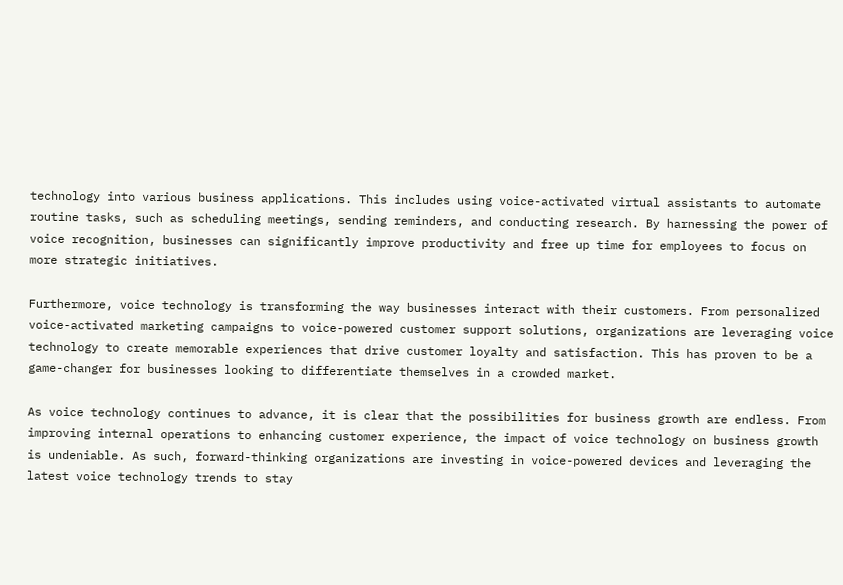technology into various business applications. This includes using voice-activated virtual assistants to automate routine tasks, such as scheduling meetings, sending reminders, and conducting research. By harnessing the power of voice recognition, businesses can significantly improve productivity and free up time for employees to focus on more strategic initiatives.

Furthermore, voice technology is transforming the way businesses interact with their customers. From personalized voice-activated marketing campaigns to voice-powered customer support solutions, organizations are leveraging voice technology to create memorable experiences that drive customer loyalty and satisfaction. This has proven to be a game-changer for businesses looking to differentiate themselves in a crowded market.

As voice technology continues to advance, it is clear that the possibilities for business growth are endless. From improving internal operations to enhancing customer experience, the impact of voice technology on business growth is undeniable. As such, forward-thinking organizations are investing in voice-powered devices and leveraging the latest voice technology trends to stay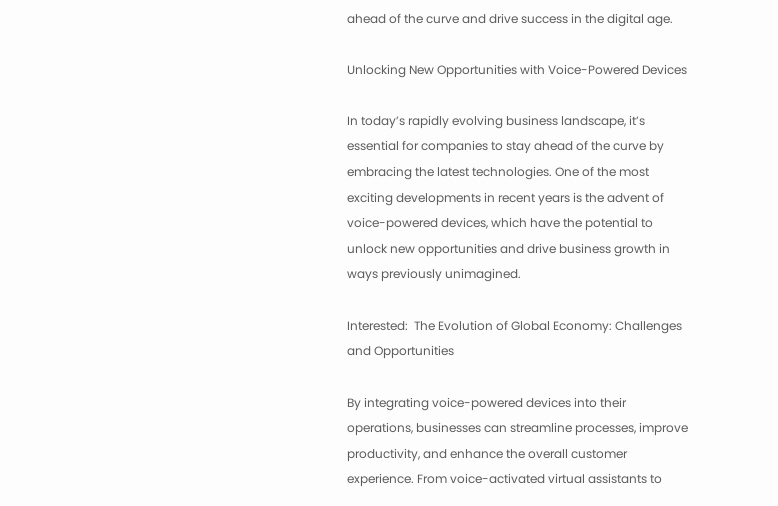ahead of the curve and drive success in the digital age.

Unlocking New Opportunities with Voice-Powered Devices

In today’s rapidly evolving business landscape, it’s essential for companies to stay ahead of the curve by embracing the latest technologies. One of the most exciting developments in recent years is the advent of voice-powered devices, which have the potential to unlock new opportunities and drive business growth in ways previously unimagined.

Interested:  The Evolution of Global Economy: Challenges and Opportunities

By integrating voice-powered devices into their operations, businesses can streamline processes, improve productivity, and enhance the overall customer experience. From voice-activated virtual assistants to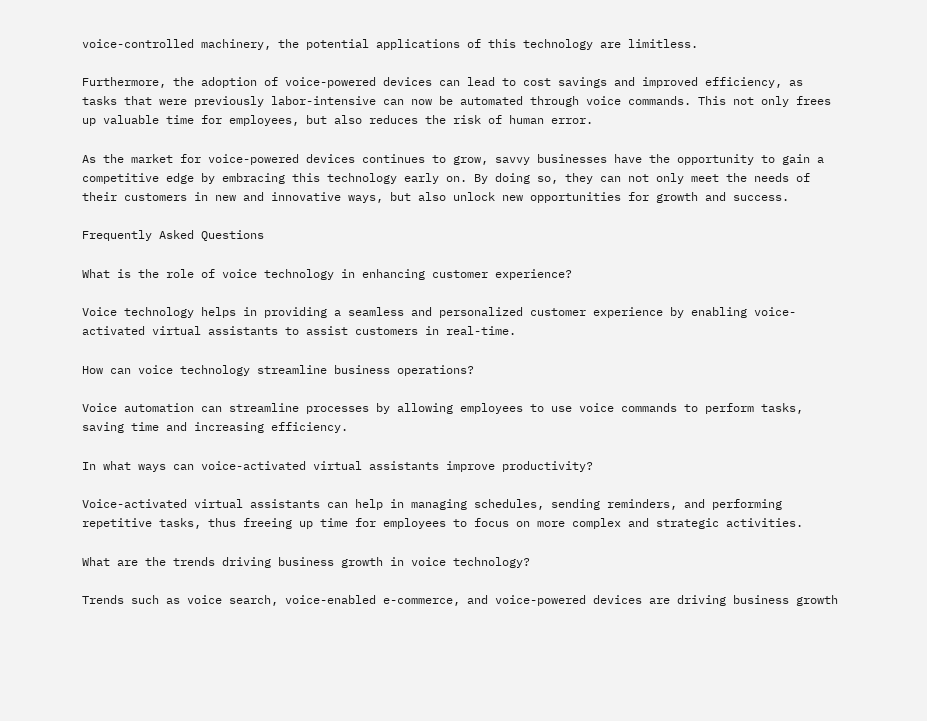voice-controlled machinery, the potential applications of this technology are limitless.

Furthermore, the adoption of voice-powered devices can lead to cost savings and improved efficiency, as tasks that were previously labor-intensive can now be automated through voice commands. This not only frees up valuable time for employees, but also reduces the risk of human error.

As the market for voice-powered devices continues to grow, savvy businesses have the opportunity to gain a competitive edge by embracing this technology early on. By doing so, they can not only meet the needs of their customers in new and innovative ways, but also unlock new opportunities for growth and success.

Frequently Asked Questions

What is the role of voice technology in enhancing customer experience?

Voice technology helps in providing a seamless and personalized customer experience by enabling voice-activated virtual assistants to assist customers in real-time.

How can voice technology streamline business operations?

Voice automation can streamline processes by allowing employees to use voice commands to perform tasks, saving time and increasing efficiency.

In what ways can voice-activated virtual assistants improve productivity?

Voice-activated virtual assistants can help in managing schedules, sending reminders, and performing repetitive tasks, thus freeing up time for employees to focus on more complex and strategic activities.

What are the trends driving business growth in voice technology?

Trends such as voice search, voice-enabled e-commerce, and voice-powered devices are driving business growth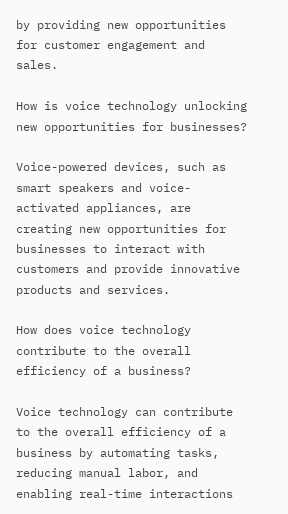by providing new opportunities for customer engagement and sales.

How is voice technology unlocking new opportunities for businesses?

Voice-powered devices, such as smart speakers and voice-activated appliances, are creating new opportunities for businesses to interact with customers and provide innovative products and services.

How does voice technology contribute to the overall efficiency of a business?

Voice technology can contribute to the overall efficiency of a business by automating tasks, reducing manual labor, and enabling real-time interactions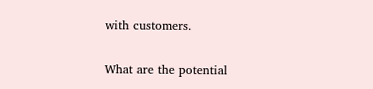with customers.

What are the potential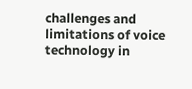challenges and limitations of voice technology in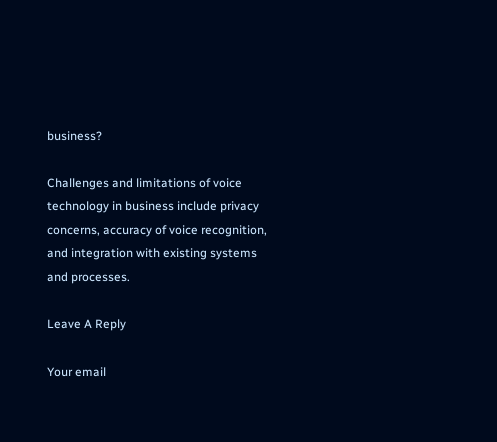business?

Challenges and limitations of voice technology in business include privacy concerns, accuracy of voice recognition, and integration with existing systems and processes.

Leave A Reply

Your email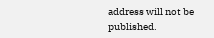address will not be published.